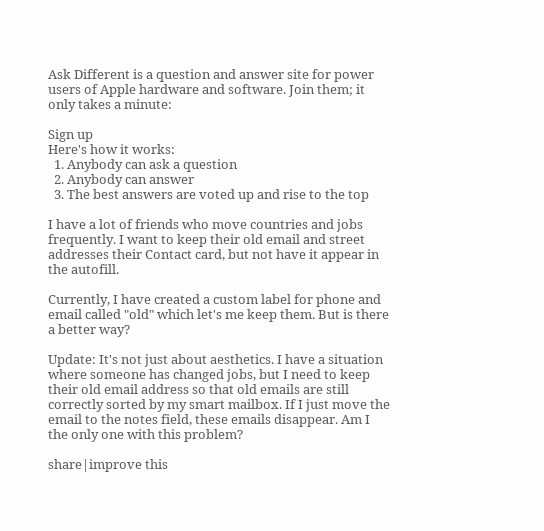Ask Different is a question and answer site for power users of Apple hardware and software. Join them; it only takes a minute:

Sign up
Here's how it works:
  1. Anybody can ask a question
  2. Anybody can answer
  3. The best answers are voted up and rise to the top

I have a lot of friends who move countries and jobs frequently. I want to keep their old email and street addresses their Contact card, but not have it appear in the autofill.

Currently, I have created a custom label for phone and email called "old" which let's me keep them. But is there a better way?

Update: It's not just about aesthetics. I have a situation where someone has changed jobs, but I need to keep their old email address so that old emails are still correctly sorted by my smart mailbox. If I just move the email to the notes field, these emails disappear. Am I the only one with this problem?

share|improve this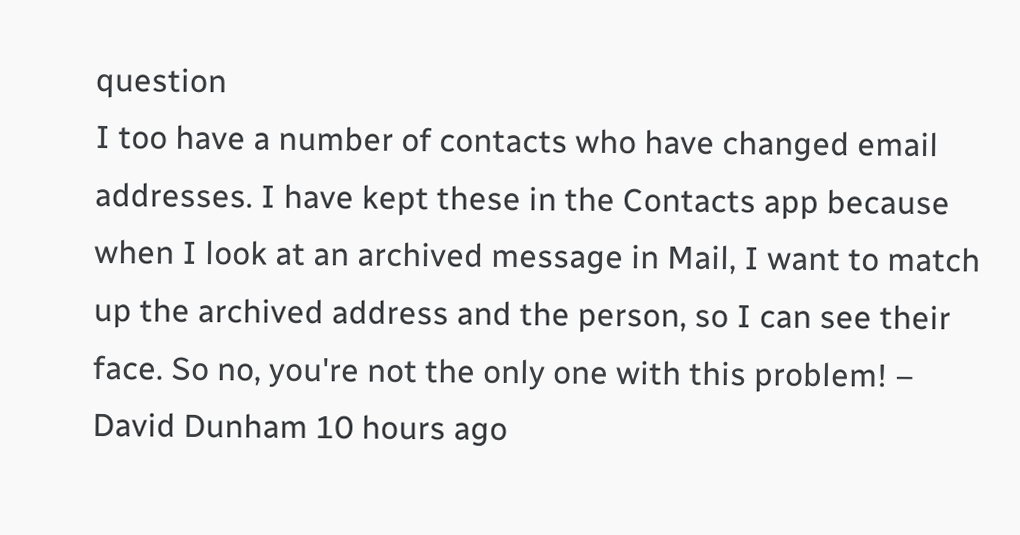question
I too have a number of contacts who have changed email addresses. I have kept these in the Contacts app because when I look at an archived message in Mail, I want to match up the archived address and the person, so I can see their face. So no, you're not the only one with this problem! – David Dunham 10 hours ago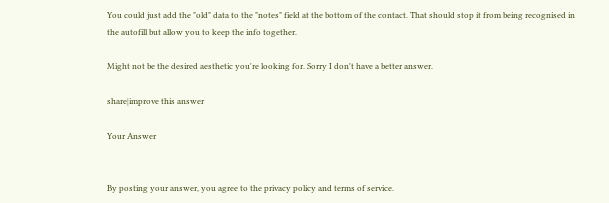You could just add the "old" data to the "notes" field at the bottom of the contact. That should stop it from being recognised in the autofill but allow you to keep the info together.

Might not be the desired aesthetic you're looking for. Sorry I don't have a better answer.

share|improve this answer

Your Answer


By posting your answer, you agree to the privacy policy and terms of service.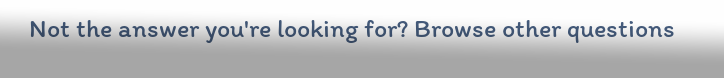Not the answer you're looking for? Browse other questions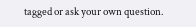tagged or ask your own question.